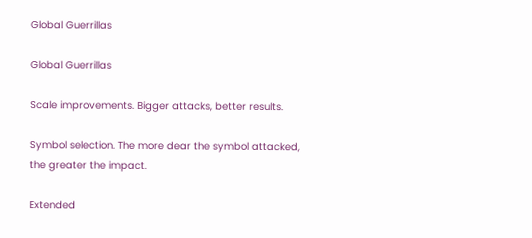Global Guerrillas

Global Guerrillas

Scale improvements. Bigger attacks, better results.

Symbol selection. The more dear the symbol attacked, the greater the impact.

Extended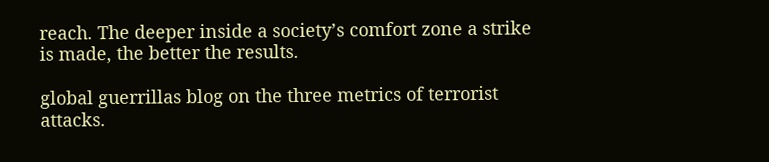reach. The deeper inside a society’s comfort zone a strike is made, the better the results.

global guerrillas blog on the three metrics of terrorist attacks.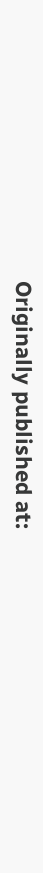Originally published at: